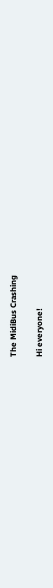The MidiBus Crashing

Hi everyone!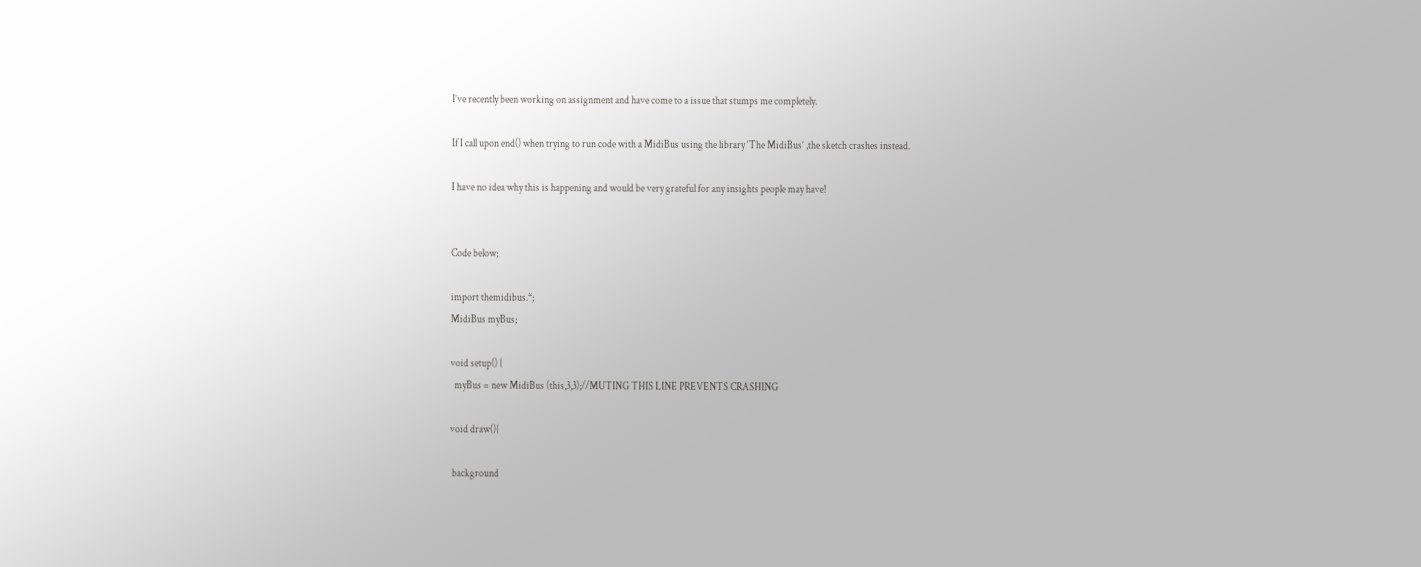I’ve recently been working on assignment and have come to a issue that stumps me completely.

If I call upon end() when trying to run code with a MidiBus using the library ‘The MidiBus’ ,the sketch crashes instead.

I have no idea why this is happening and would be very grateful for any insights people may have!


Code below;

import themidibus.*;
MidiBus myBus;

void setup() {
  myBus = new MidiBus (this,3,3);//MUTING THIS LINE PREVENTS CRASHING

void draw(){

 background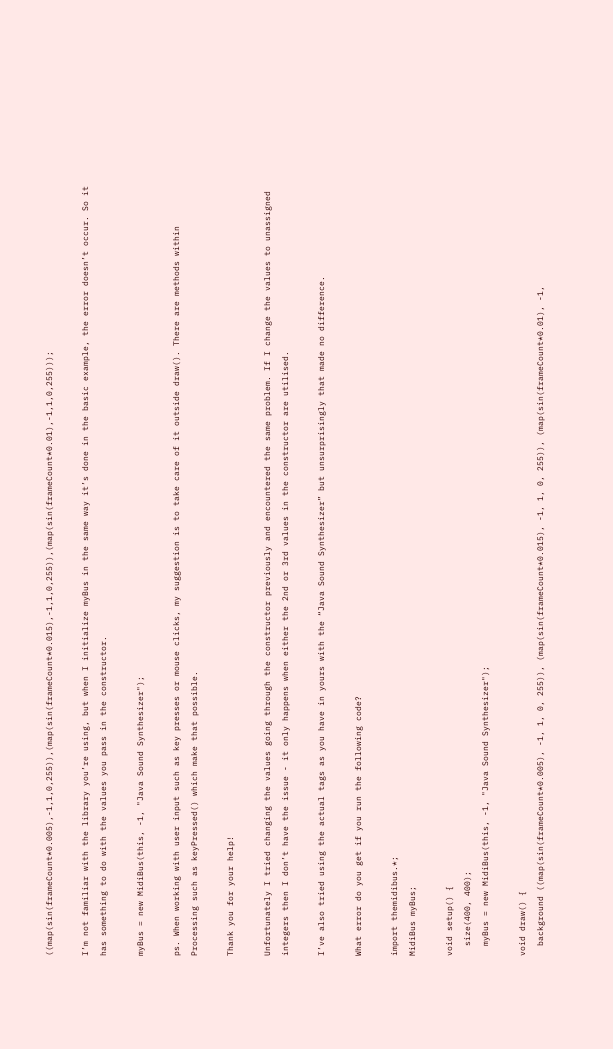((map(sin(frameCount*0.005),-1,1,0,255)),(map(sin(frameCount*0.015),-1,1,0,255)),(map(sin(frameCount*0.01),-1,1,0,255)));

I’m not familiar with the library you’re using, but when I initialize myBus in the same way it’s done in the basic example, the error doesn’t occur. So it has something to do with the values you pass in the constructor.

myBus = new MidiBus(this, -1, "Java Sound Synthesizer");

ps. When working with user input such as key presses or mouse clicks, my suggestion is to take care of it outside draw(). There are methods within Processing such as keyPressed() which make that possible.

Thank you for your help!

Unfortunately I tried changing the values going through the constructor previously and encountered the same problem. If I change the values to unassigned integers then I don’t have the issue - it only happens when either the 2nd or 3rd values in the constructor are utilised.

I’ve also tried using the actual tags as you have in yours with the “Java Sound Synthesizer” but unsurprisingly that made no difference.

What error do you get if you run the following code?

import themidibus.*;
MidiBus myBus;

void setup() {
  size(400, 400);
  myBus = new MidiBus(this, -1, "Java Sound Synthesizer");

void draw() {
  background ((map(sin(frameCount*0.005), -1, 1, 0, 255)), (map(sin(frameCount*0.015), -1, 1, 0, 255)), (map(sin(frameCount*0.01), -1,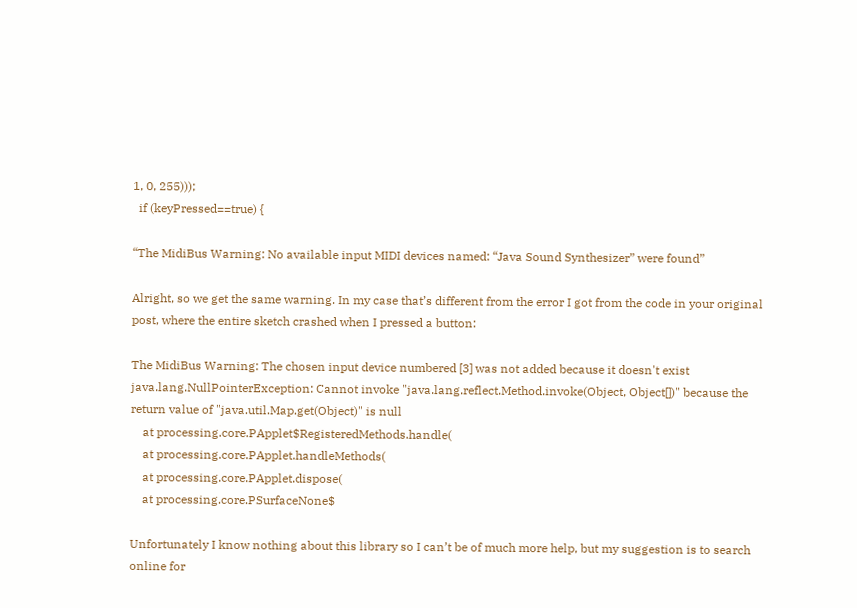1, 0, 255)));
  if (keyPressed==true) {

“The MidiBus Warning: No available input MIDI devices named: “Java Sound Synthesizer” were found”

Alright, so we get the same warning. In my case that’s different from the error I got from the code in your original post, where the entire sketch crashed when I pressed a button:

The MidiBus Warning: The chosen input device numbered [3] was not added because it doesn't exist
java.lang.NullPointerException: Cannot invoke "java.lang.reflect.Method.invoke(Object, Object[])" because the return value of "java.util.Map.get(Object)" is null
    at processing.core.PApplet$RegisteredMethods.handle(
    at processing.core.PApplet.handleMethods(
    at processing.core.PApplet.dispose(
    at processing.core.PSurfaceNone$

Unfortunately I know nothing about this library so I can’t be of much more help, but my suggestion is to search online for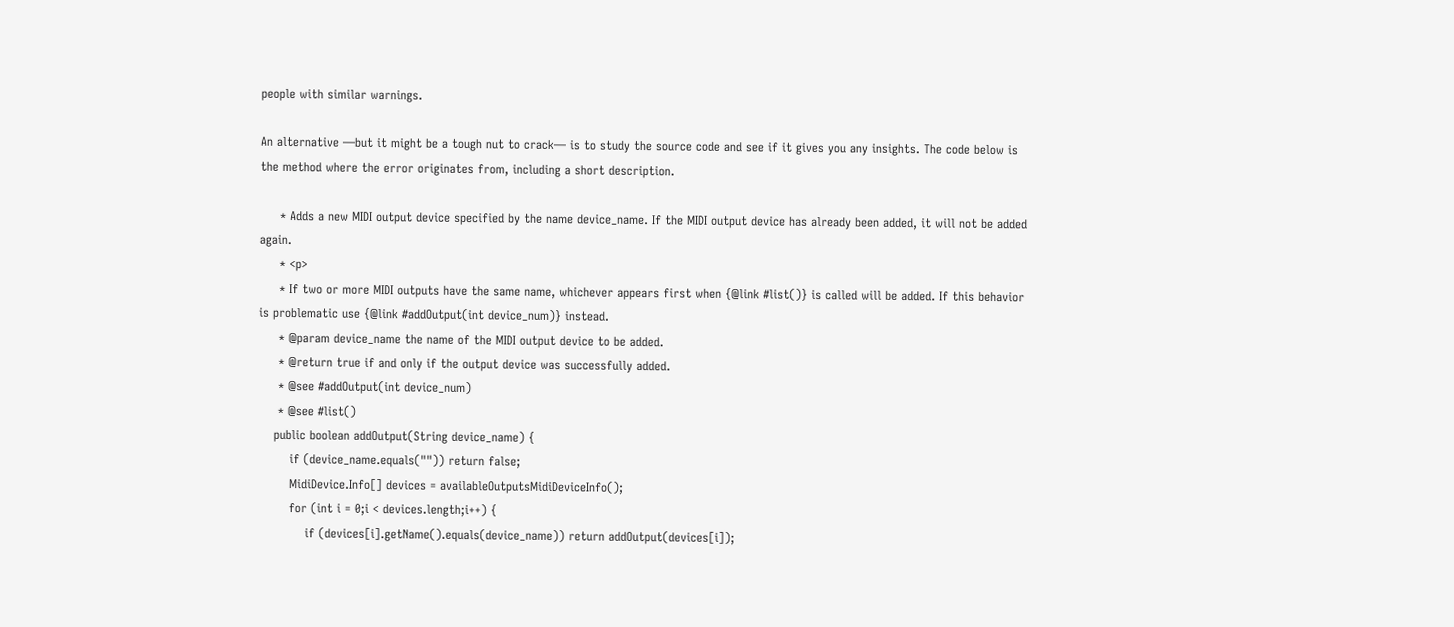people with similar warnings.

An alternative —but it might be a tough nut to crack— is to study the source code and see if it gives you any insights. The code below is the method where the error originates from, including a short description.

     * Adds a new MIDI output device specified by the name device_name. If the MIDI output device has already been added, it will not be added again.
     * <p>
     * If two or more MIDI outputs have the same name, whichever appears first when {@link #list()} is called will be added. If this behavior is problematic use {@link #addOutput(int device_num)} instead.
     * @param device_name the name of the MIDI output device to be added.
     * @return true if and only if the output device was successfully added.
     * @see #addOutput(int device_num)
     * @see #list()
    public boolean addOutput(String device_name) {
        if (device_name.equals("")) return false;
        MidiDevice.Info[] devices = availableOutputsMidiDeviceInfo();
        for (int i = 0;i < devices.length;i++) {
            if (devices[i].getName().equals(device_name)) return addOutput(devices[i]);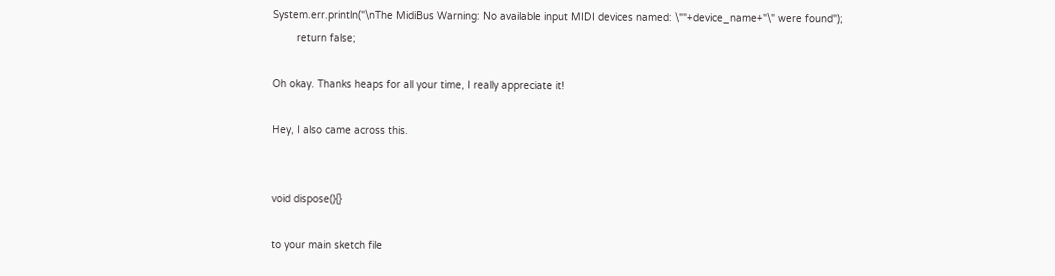System.err.println("\nThe MidiBus Warning: No available input MIDI devices named: \""+device_name+"\" were found");
        return false;

Oh okay. Thanks heaps for all your time, I really appreciate it!

Hey, I also came across this.


void dispose(){}

to your main sketch file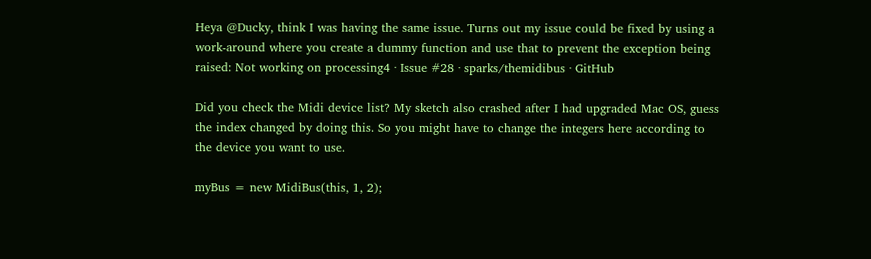Heya @Ducky, think I was having the same issue. Turns out my issue could be fixed by using a work-around where you create a dummy function and use that to prevent the exception being raised: Not working on processing4 · Issue #28 · sparks/themidibus · GitHub

Did you check the Midi device list? My sketch also crashed after I had upgraded Mac OS, guess the index changed by doing this. So you might have to change the integers here according to the device you want to use.

myBus = new MidiBus(this, 1, 2);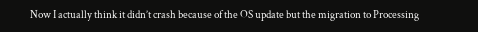Now I actually think it didn’t crash because of the OS update but the migration to Processing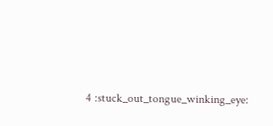4 :stuck_out_tongue_winking_eye: